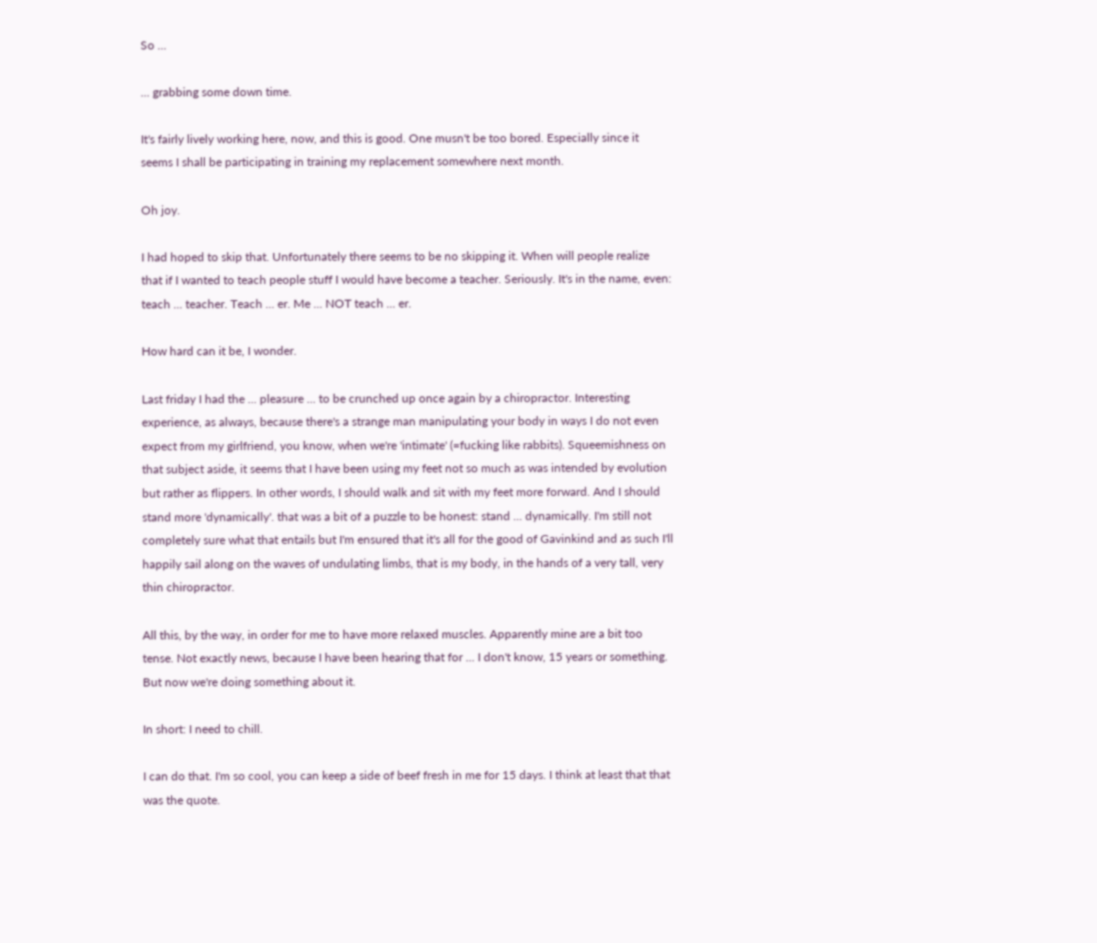So ...

... grabbing some down time.

It's fairly lively working here, now, and this is good. One musn't be too bored. Especially since it seems I shall be participating in training my replacement somewhere next month.

Oh joy.

I had hoped to skip that. Unfortunately there seems to be no skipping it. When will people realize that if I wanted to teach people stuff I would have become a teacher. Seriously. It's in the name, even: teach ... teacher. Teach ... er. Me ... NOT teach ... er.

How hard can it be, I wonder.

Last friday I had the ... pleasure ... to be crunched up once again by a chiropractor. Interesting experience, as always, because there's a strange man manipulating your body in ways I do not even expect from my girlfriend, you know, when we're 'intimate' (=fucking like rabbits). Squeemishness on that subject aside, it seems that I have been using my feet not so much as was intended by evolution but rather as flippers. In other words, I should walk and sit with my feet more forward. And I should stand more 'dynamically'. that was a bit of a puzzle to be honest: stand ... dynamically. I'm still not completely sure what that entails but I'm ensured that it's all for the good of Gavinkind and as such I'll happily sail along on the waves of undulating limbs, that is my body, in the hands of a very tall, very thin chiropractor.

All this, by the way, in order for me to have more relaxed muscles. Apparently mine are a bit too tense. Not exactly news, because I have been hearing that for ... I don't know, 15 years or something. But now we're doing something about it.

In short: I need to chill.

I can do that. I'm so cool, you can keep a side of beef fresh in me for 15 days. I think at least that that was the quote.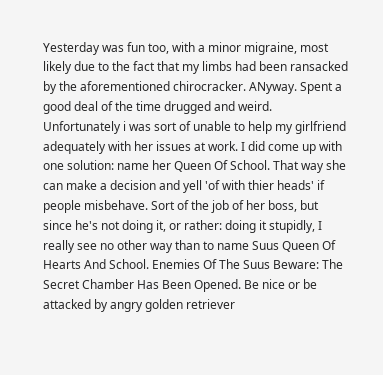Yesterday was fun too, with a minor migraine, most likely due to the fact that my limbs had been ransacked by the aforementioned chirocracker. ANyway. Spent a good deal of the time drugged and weird. Unfortunately i was sort of unable to help my girlfriend adequately with her issues at work. I did come up with one solution: name her Queen Of School. That way she can make a decision and yell 'of with thier heads' if people misbehave. Sort of the job of her boss, but since he's not doing it, or rather: doing it stupidly, I really see no other way than to name Suus Queen Of Hearts And School. Enemies Of The Suus Beware: The Secret Chamber Has Been Opened. Be nice or be attacked by angry golden retriever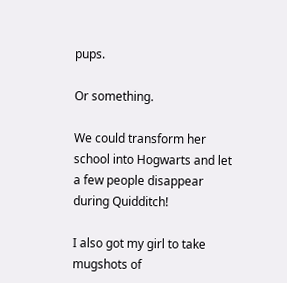pups.

Or something.

We could transform her school into Hogwarts and let a few people disappear during Quidditch!

I also got my girl to take mugshots of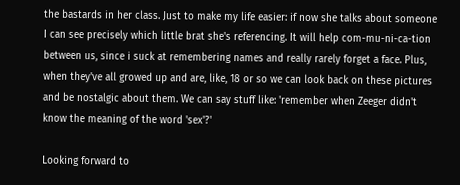the bastards in her class. Just to make my life easier: if now she talks about someone I can see precisely which little brat she's referencing. It will help com-mu-ni-ca-tion between us, since i suck at remembering names and really rarely forget a face. Plus, when they've all growed up and are, like, 18 or so we can look back on these pictures and be nostalgic about them. We can say stuff like: 'remember when Zeeger didn't know the meaning of the word 'sex'?'

Looking forward to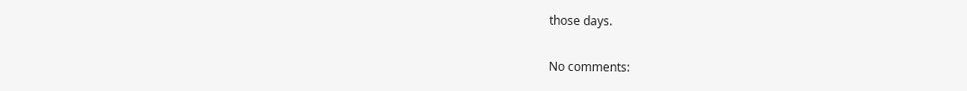those days.

No comments: